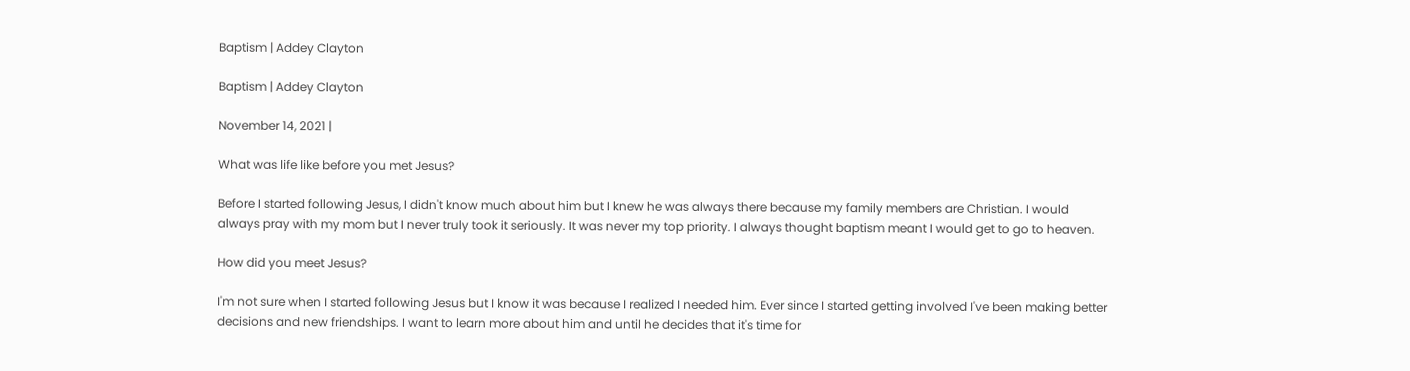Baptism | Addey Clayton

Baptism | Addey Clayton

November 14, 2021 |

What was life like before you met Jesus?

Before I started following Jesus, I didn't know much about him but I knew he was always there because my family members are Christian. I would always pray with my mom but I never truly took it seriously. It was never my top priority. I always thought baptism meant I would get to go to heaven.

How did you meet Jesus?

I'm not sure when I started following Jesus but I know it was because I realized I needed him. Ever since I started getting involved I've been making better decisions and new friendships. I want to learn more about him and until he decides that it's time for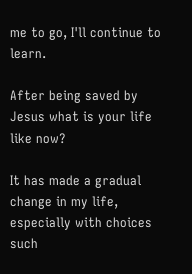me to go, I'll continue to learn.

After being saved by Jesus what is your life like now?

It has made a gradual change in my life, especially with choices such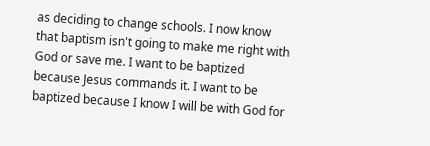as deciding to change schools. I now know that baptism isn't going to make me right with God or save me. I want to be baptized because Jesus commands it. I want to be baptized because I know I will be with God for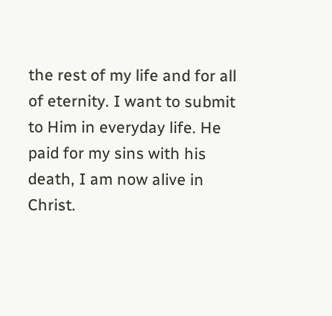the rest of my life and for all of eternity. I want to submit to Him in everyday life. He paid for my sins with his death, I am now alive in Christ.